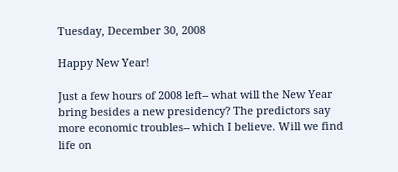Tuesday, December 30, 2008

Happy New Year!

Just a few hours of 2008 left-- what will the New Year bring besides a new presidency? The predictors say more economic troubles-- which I believe. Will we find life on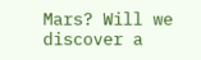Mars? Will we discover a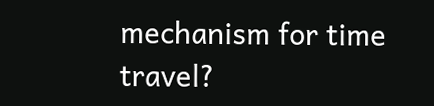mechanism for time travel?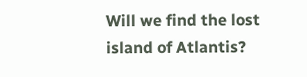Will we find the lost island of Atlantis?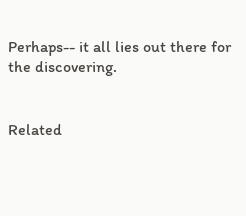Perhaps-- it all lies out there for the discovering.


Related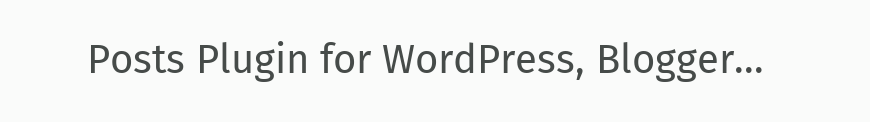Posts Plugin for WordPress, Blogger...